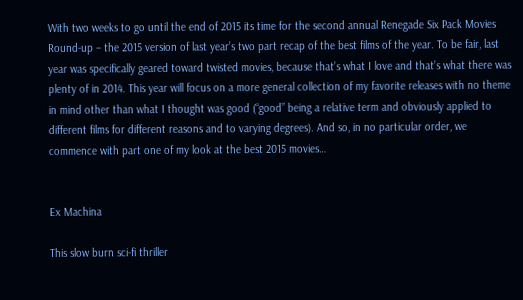With two weeks to go until the end of 2015 its time for the second annual Renegade Six Pack Movies Round-up – the 2015 version of last year’s two part recap of the best films of the year. To be fair, last year was specifically geared toward twisted movies, because that’s what I love and that’s what there was plenty of in 2014. This year will focus on a more general collection of my favorite releases with no theme in mind other than what I thought was good (“good” being a relative term and obviously applied to different films for different reasons and to varying degrees). And so, in no particular order, we commence with part one of my look at the best 2015 movies…


Ex Machina

This slow burn sci-fi thriller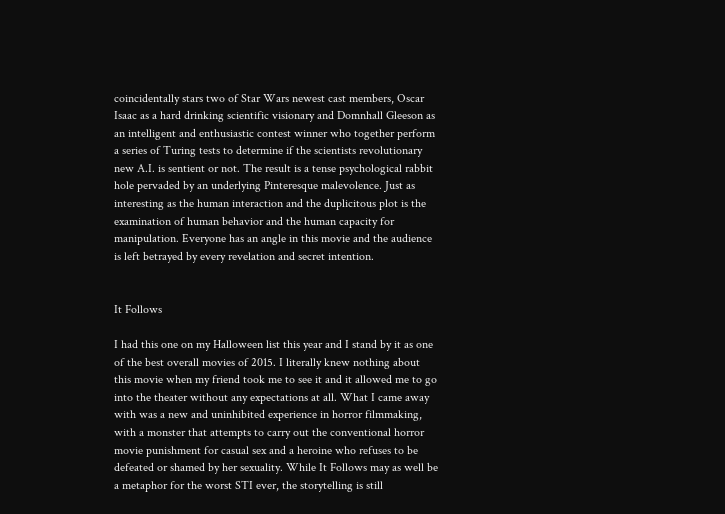coincidentally stars two of Star Wars newest cast members, Oscar Isaac as a hard drinking scientific visionary and Domnhall Gleeson as an intelligent and enthusiastic contest winner who together perform a series of Turing tests to determine if the scientists revolutionary new A.I. is sentient or not. The result is a tense psychological rabbit hole pervaded by an underlying Pinteresque malevolence. Just as interesting as the human interaction and the duplicitous plot is the examination of human behavior and the human capacity for manipulation. Everyone has an angle in this movie and the audience is left betrayed by every revelation and secret intention.


It Follows

I had this one on my Halloween list this year and I stand by it as one of the best overall movies of 2015. I literally knew nothing about this movie when my friend took me to see it and it allowed me to go into the theater without any expectations at all. What I came away with was a new and uninhibited experience in horror filmmaking, with a monster that attempts to carry out the conventional horror movie punishment for casual sex and a heroine who refuses to be defeated or shamed by her sexuality. While It Follows may as well be a metaphor for the worst STI ever, the storytelling is still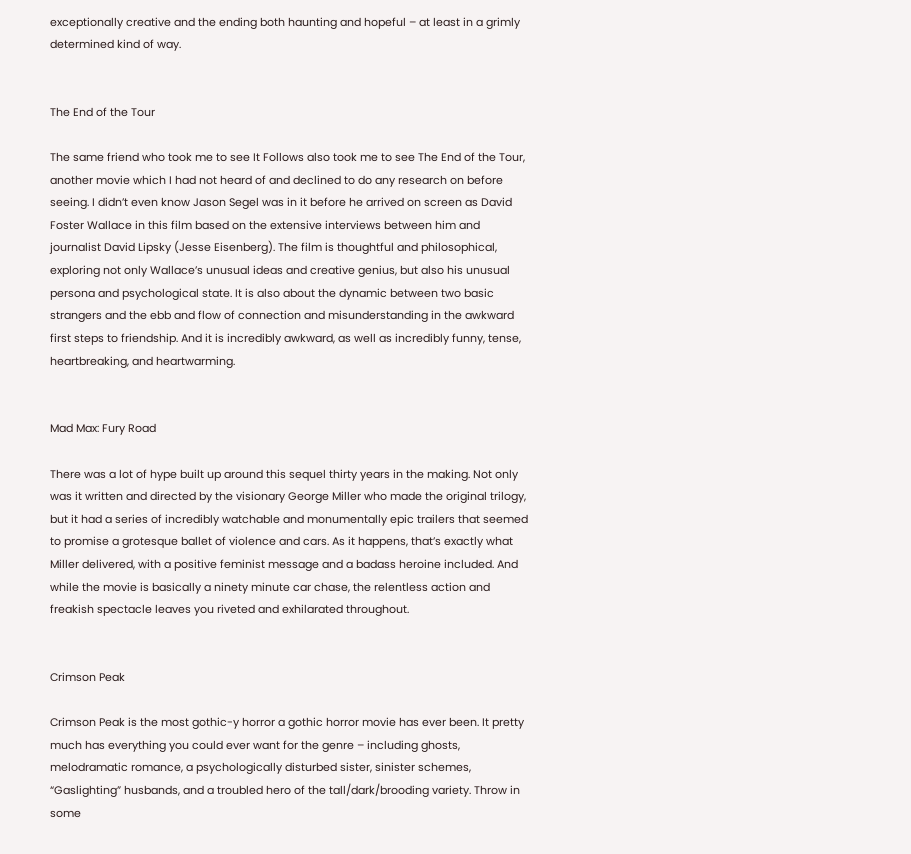exceptionally creative and the ending both haunting and hopeful – at least in a grimly determined kind of way.


The End of the Tour

The same friend who took me to see It Follows also took me to see The End of the Tour, another movie which I had not heard of and declined to do any research on before seeing. I didn’t even know Jason Segel was in it before he arrived on screen as David Foster Wallace in this film based on the extensive interviews between him and journalist David Lipsky (Jesse Eisenberg). The film is thoughtful and philosophical, exploring not only Wallace’s unusual ideas and creative genius, but also his unusual persona and psychological state. It is also about the dynamic between two basic strangers and the ebb and flow of connection and misunderstanding in the awkward first steps to friendship. And it is incredibly awkward, as well as incredibly funny, tense, heartbreaking, and heartwarming.


Mad Max: Fury Road

There was a lot of hype built up around this sequel thirty years in the making. Not only was it written and directed by the visionary George Miller who made the original trilogy, but it had a series of incredibly watchable and monumentally epic trailers that seemed to promise a grotesque ballet of violence and cars. As it happens, that’s exactly what Miller delivered, with a positive feminist message and a badass heroine included. And while the movie is basically a ninety minute car chase, the relentless action and freakish spectacle leaves you riveted and exhilarated throughout.


Crimson Peak

Crimson Peak is the most gothic-y horror a gothic horror movie has ever been. It pretty much has everything you could ever want for the genre – including ghosts, melodramatic romance, a psychologically disturbed sister, sinister schemes, “Gaslighting” husbands, and a troubled hero of the tall/dark/brooding variety. Throw in some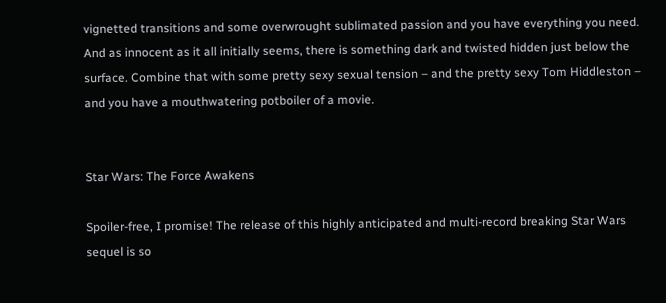vignetted transitions and some overwrought sublimated passion and you have everything you need. And as innocent as it all initially seems, there is something dark and twisted hidden just below the surface. Combine that with some pretty sexy sexual tension – and the pretty sexy Tom Hiddleston – and you have a mouthwatering potboiler of a movie.


Star Wars: The Force Awakens

Spoiler-free, I promise! The release of this highly anticipated and multi-record breaking Star Wars sequel is so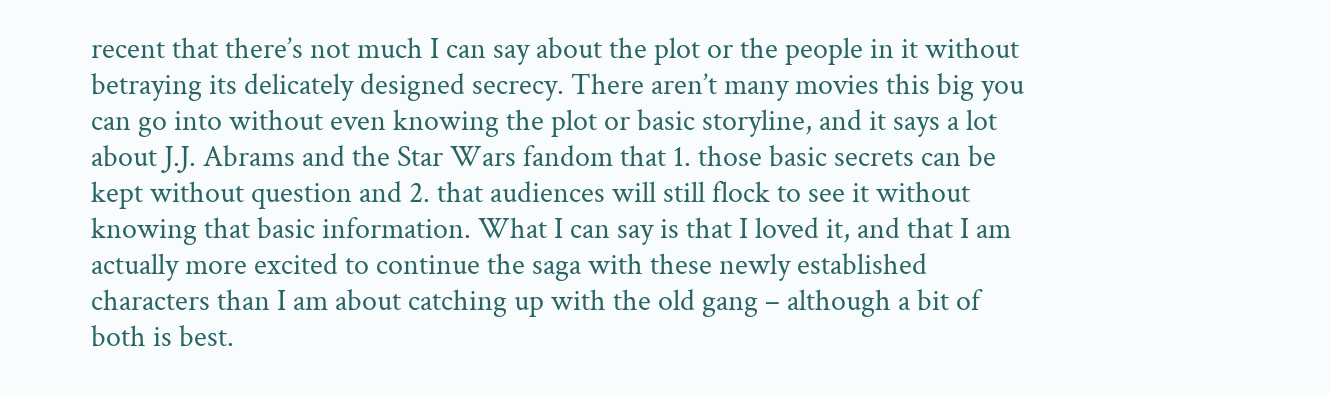recent that there’s not much I can say about the plot or the people in it without betraying its delicately designed secrecy. There aren’t many movies this big you can go into without even knowing the plot or basic storyline, and it says a lot about J.J. Abrams and the Star Wars fandom that 1. those basic secrets can be kept without question and 2. that audiences will still flock to see it without knowing that basic information. What I can say is that I loved it, and that I am actually more excited to continue the saga with these newly established characters than I am about catching up with the old gang – although a bit of both is best.